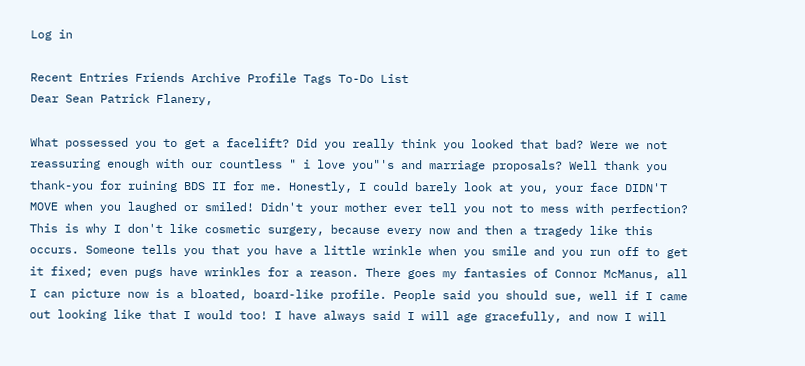Log in

Recent Entries Friends Archive Profile Tags To-Do List
Dear Sean Patrick Flanery,

What possessed you to get a facelift? Did you really think you looked that bad? Were we not reassuring enough with our countless " i love you"'s and marriage proposals? Well thank you thank-you for ruining BDS II for me. Honestly, I could barely look at you, your face DIDN'T MOVE when you laughed or smiled! Didn't your mother ever tell you not to mess with perfection? This is why I don't like cosmetic surgery, because every now and then a tragedy like this occurs. Someone tells you that you have a little wrinkle when you smile and you run off to get it fixed; even pugs have wrinkles for a reason. There goes my fantasies of Connor McManus, all I can picture now is a bloated, board-like profile. People said you should sue, well if I came out looking like that I would too! I have always said I will age gracefully, and now I will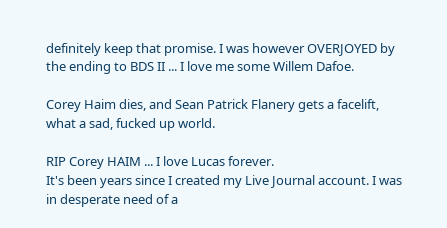definitely keep that promise. I was however OVERJOYED by the ending to BDS II ... I love me some Willem Dafoe.

Corey Haim dies, and Sean Patrick Flanery gets a facelift, what a sad, fucked up world.

RIP Corey HAIM ... I love Lucas forever.
It's been years since I created my Live Journal account. I was in desperate need of a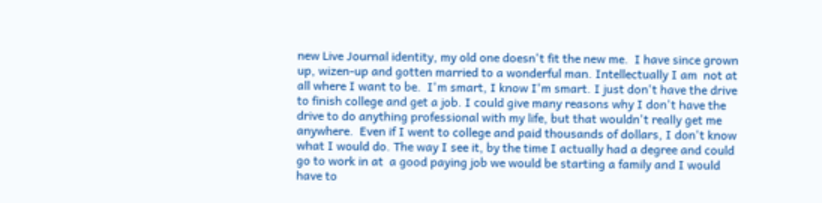new Live Journal identity, my old one doesn't fit the new me.  I have since grown up, wizen-up and gotten married to a wonderful man. Intellectually I am  not at all where I want to be.  I'm smart, I know I'm smart. I just don't have the drive to finish college and get a job. I could give many reasons why I don't have the drive to do anything professional with my life, but that wouldn't really get me anywhere.  Even if I went to college and paid thousands of dollars, I don't know what I would do. The way I see it, by the time I actually had a degree and could go to work in at  a good paying job we would be starting a family and I would have to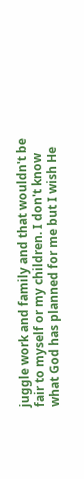juggle work and family and that wouldn't be fair to myself or my children. I don't know what God has planned for me but I wish He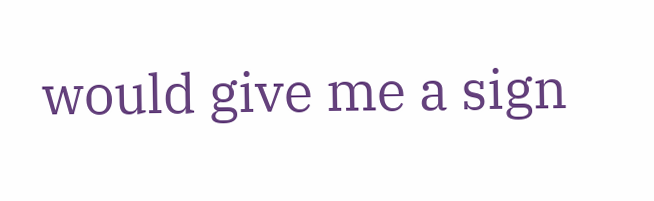would give me a sign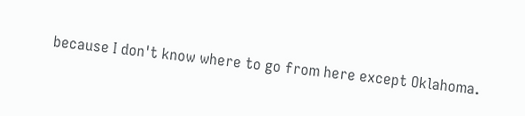because I don't know where to go from here except Oklahoma.